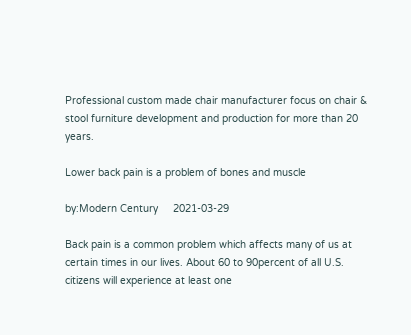Professional custom made chair manufacturer focus on chair & stool furniture development and production for more than 20 years.

Lower back pain is a problem of bones and muscle

by:Modern Century     2021-03-29

Back pain is a common problem which affects many of us at certain times in our lives. About 60 to 90percent of all U.S. citizens will experience at least one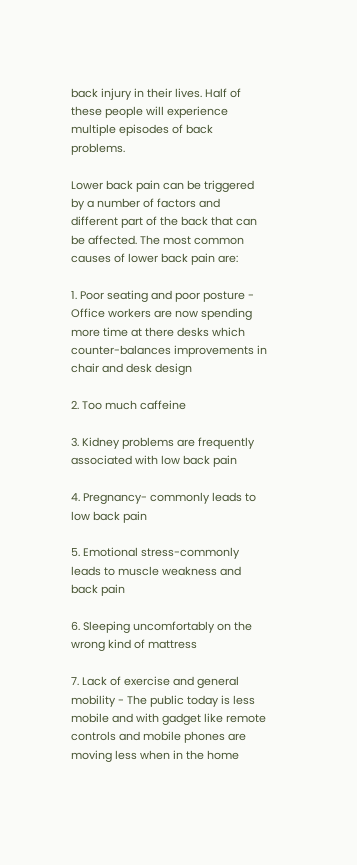back injury in their lives. Half of these people will experience multiple episodes of back problems.

Lower back pain can be triggered by a number of factors and different part of the back that can be affected. The most common causes of lower back pain are:

1. Poor seating and poor posture - Office workers are now spending more time at there desks which counter-balances improvements in chair and desk design

2. Too much caffeine

3. Kidney problems are frequently associated with low back pain

4. Pregnancy- commonly leads to low back pain

5. Emotional stress-commonly leads to muscle weakness and back pain

6. Sleeping uncomfortably on the wrong kind of mattress

7. Lack of exercise and general mobility - The public today is less mobile and with gadget like remote controls and mobile phones are moving less when in the home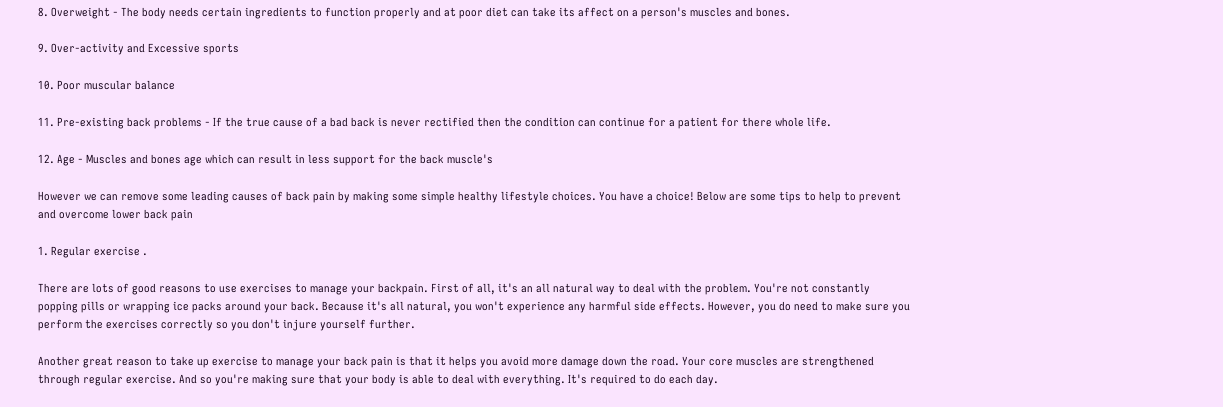8. Overweight - The body needs certain ingredients to function properly and at poor diet can take its affect on a person's muscles and bones.

9. Over-activity and Excessive sports

10. Poor muscular balance

11. Pre-existing back problems - If the true cause of a bad back is never rectified then the condition can continue for a patient for there whole life.

12. Age - Muscles and bones age which can result in less support for the back muscle's

However we can remove some leading causes of back pain by making some simple healthy lifestyle choices. You have a choice! Below are some tips to help to prevent and overcome lower back pain

1. Regular exercise .

There are lots of good reasons to use exercises to manage your backpain. First of all, it's an all natural way to deal with the problem. You're not constantly popping pills or wrapping ice packs around your back. Because it's all natural, you won't experience any harmful side effects. However, you do need to make sure you perform the exercises correctly so you don't injure yourself further.

Another great reason to take up exercise to manage your back pain is that it helps you avoid more damage down the road. Your core muscles are strengthened through regular exercise. And so you're making sure that your body is able to deal with everything. It's required to do each day.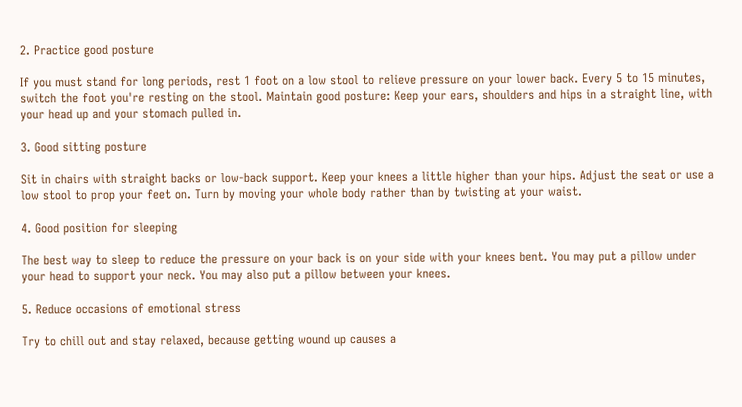2. Practice good posture

If you must stand for long periods, rest 1 foot on a low stool to relieve pressure on your lower back. Every 5 to 15 minutes, switch the foot you're resting on the stool. Maintain good posture: Keep your ears, shoulders and hips in a straight line, with your head up and your stomach pulled in.

3. Good sitting posture

Sit in chairs with straight backs or low-back support. Keep your knees a little higher than your hips. Adjust the seat or use a low stool to prop your feet on. Turn by moving your whole body rather than by twisting at your waist.

4. Good position for sleeping

The best way to sleep to reduce the pressure on your back is on your side with your knees bent. You may put a pillow under your head to support your neck. You may also put a pillow between your knees.

5. Reduce occasions of emotional stress

Try to chill out and stay relaxed, because getting wound up causes a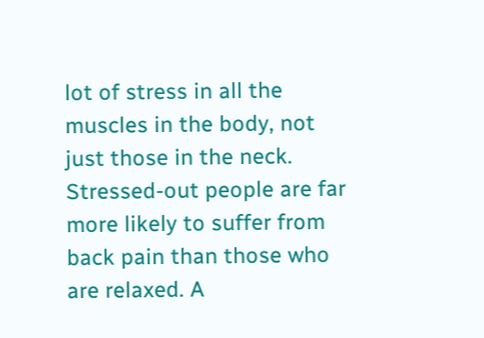lot of stress in all the muscles in the body, not just those in the neck. Stressed-out people are far more likely to suffer from back pain than those who are relaxed. A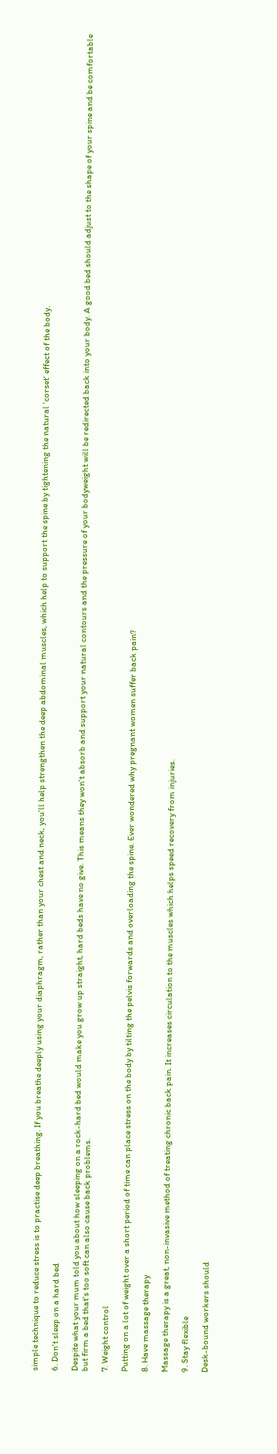simple technique to reduce stress is to practise deep breathing. If you breathe deeply using your diaphragm, rather than your chest and neck, you'll help strengthen the deep abdominal muscles, which help to support the spine by tightening the natural 'corset' effect of the body.

6. Don't sleep on a hard bed

Despite what your mum told you about how sleeping on a rock-hard bed would make you grow up straight, hard beds have no give. This means they won't absorb and support your natural contours and the pressure of your bodyweight will be redirected back into your body. A good bed should adjust to the shape of your spine and be comfortable but firm a bed that's too soft can also cause back problems.

7. Weight control

Putting on a lot of weight over a short period of time can place stress on the body by tilting the pelvis forwards and overloading the spine. Ever wondered why pregnant women suffer back pain?

8. Have massage therapy

Massage therapy is a great, non-invasive method of treating chronic back pain. It increases circulation to the muscles which helps speed recovery from injuries.

9. Stay flexible

Desk-bound workers should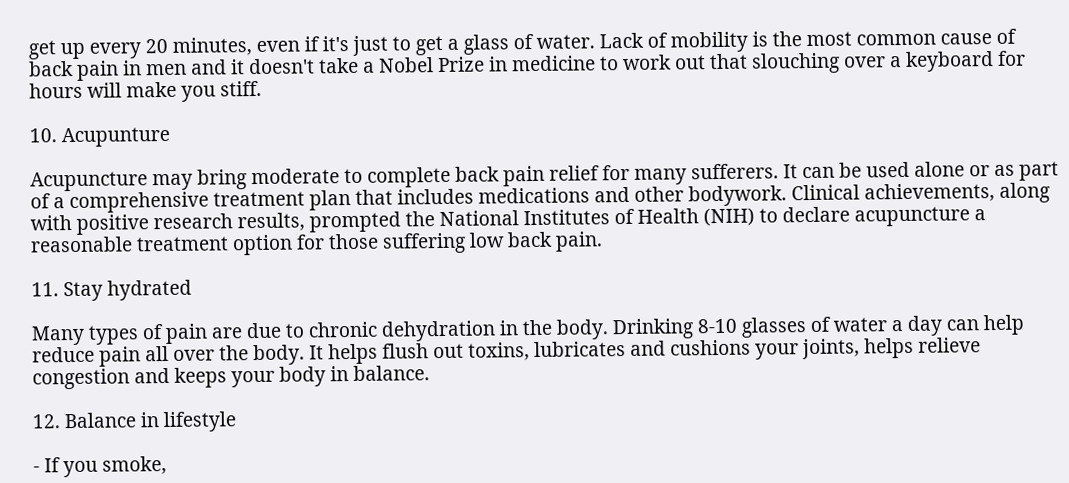get up every 20 minutes, even if it's just to get a glass of water. Lack of mobility is the most common cause of back pain in men and it doesn't take a Nobel Prize in medicine to work out that slouching over a keyboard for hours will make you stiff.

10. Acupunture

Acupuncture may bring moderate to complete back pain relief for many sufferers. It can be used alone or as part of a comprehensive treatment plan that includes medications and other bodywork. Clinical achievements, along with positive research results, prompted the National Institutes of Health (NIH) to declare acupuncture a reasonable treatment option for those suffering low back pain.

11. Stay hydrated

Many types of pain are due to chronic dehydration in the body. Drinking 8-10 glasses of water a day can help reduce pain all over the body. It helps flush out toxins, lubricates and cushions your joints, helps relieve congestion and keeps your body in balance.

12. Balance in lifestyle

- If you smoke,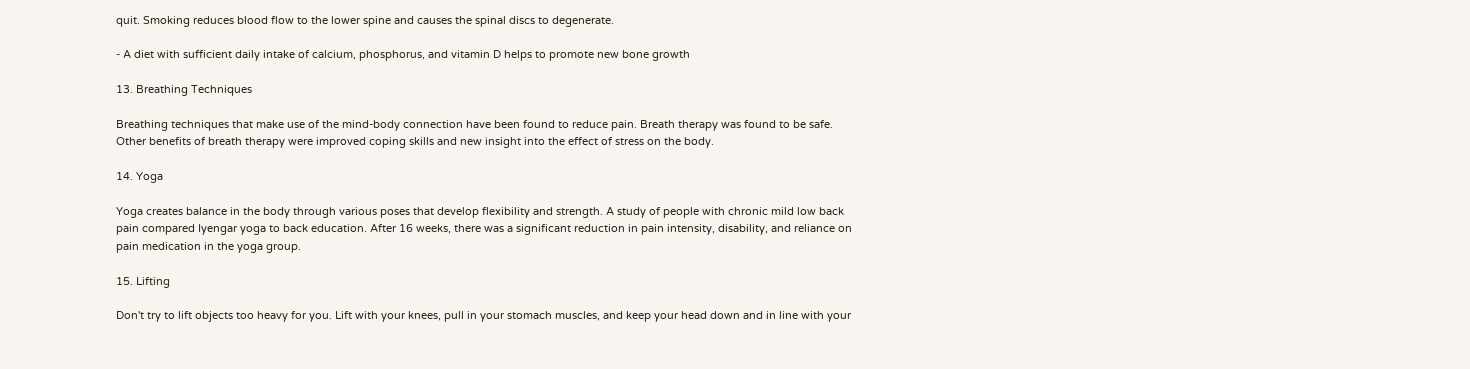quit. Smoking reduces blood flow to the lower spine and causes the spinal discs to degenerate.

- A diet with sufficient daily intake of calcium, phosphorus, and vitamin D helps to promote new bone growth

13. Breathing Techniques

Breathing techniques that make use of the mind-body connection have been found to reduce pain. Breath therapy was found to be safe. Other benefits of breath therapy were improved coping skills and new insight into the effect of stress on the body.

14. Yoga

Yoga creates balance in the body through various poses that develop flexibility and strength. A study of people with chronic mild low back pain compared Iyengar yoga to back education. After 16 weeks, there was a significant reduction in pain intensity, disability, and reliance on pain medication in the yoga group.

15. Lifting

Don't try to lift objects too heavy for you. Lift with your knees, pull in your stomach muscles, and keep your head down and in line with your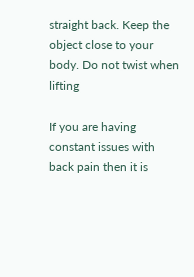straight back. Keep the object close to your body. Do not twist when lifting

If you are having constant issues with back pain then it is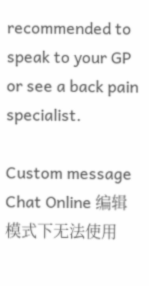recommended to speak to your GP or see a back pain specialist.

Custom message
Chat Online 编辑模式下无法使用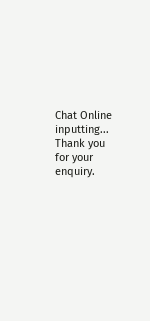Chat Online inputting...
Thank you for your enquiry.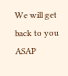We will get back to you ASAP